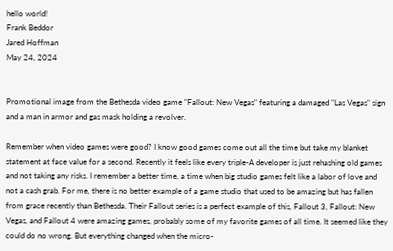hello world!
Frank Beddor
Jared Hoffman
May 24, 2024


Promotional image from the Bethesda video game "Fallout: New Vegas" featuring a damaged "Las Vegas" sign and a man in armor and gas mask holding a revolver.

Remember when video games were good? I know good games come out all the time but take my blanket statement at face value for a second. Recently it feels like every triple-A developer is just rehashing old games and not taking any risks. I remember a better time, a time when big studio games felt like a labor of love and not a cash grab. For me, there is no better example of a game studio that used to be amazing but has fallen from grace recently than Bethesda. Their Fallout series is a perfect example of this, Fallout 3, Fallout: New Vegas, and Fallout 4 were amazing games, probably some of my favorite games of all time. It seemed like they could do no wrong. But everything changed when the micro-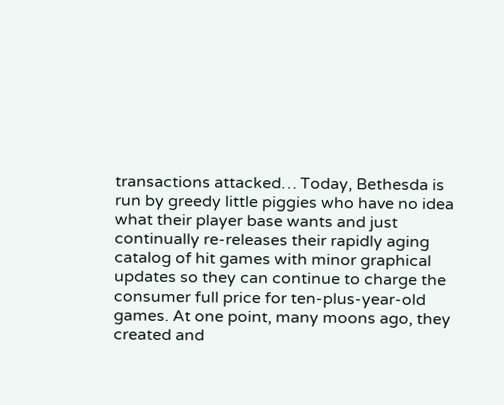transactions attacked… Today, Bethesda is run by greedy little piggies who have no idea what their player base wants and just continually re-releases their rapidly aging catalog of hit games with minor graphical updates so they can continue to charge the consumer full price for ten-plus-year-old games. At one point, many moons ago, they created and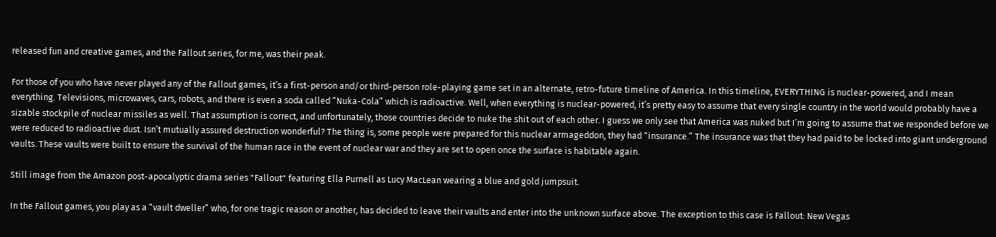released fun and creative games, and the Fallout series, for me, was their peak.

For those of you who have never played any of the Fallout games, it’s a first-person and/or third-person role-playing game set in an alternate, retro-future timeline of America. In this timeline, EVERYTHING is nuclear-powered, and I mean everything. Televisions, microwaves, cars, robots, and there is even a soda called “Nuka-Cola” which is radioactive. Well, when everything is nuclear-powered, it’s pretty easy to assume that every single country in the world would probably have a sizable stockpile of nuclear missiles as well. That assumption is correct, and unfortunately, those countries decide to nuke the shit out of each other. I guess we only see that America was nuked but I’m going to assume that we responded before we were reduced to radioactive dust. Isn’t mutually assured destruction wonderful? The thing is, some people were prepared for this nuclear armageddon, they had “insurance.” The insurance was that they had paid to be locked into giant underground vaults. These vaults were built to ensure the survival of the human race in the event of nuclear war and they are set to open once the surface is habitable again.

Still image from the Amazon post-apocalyptic drama series "Fallout" featuring Ella Purnell as Lucy MacLean wearing a blue and gold jumpsuit.

In the Fallout games, you play as a “vault dweller” who, for one tragic reason or another, has decided to leave their vaults and enter into the unknown surface above. The exception to this case is Fallout: New Vegas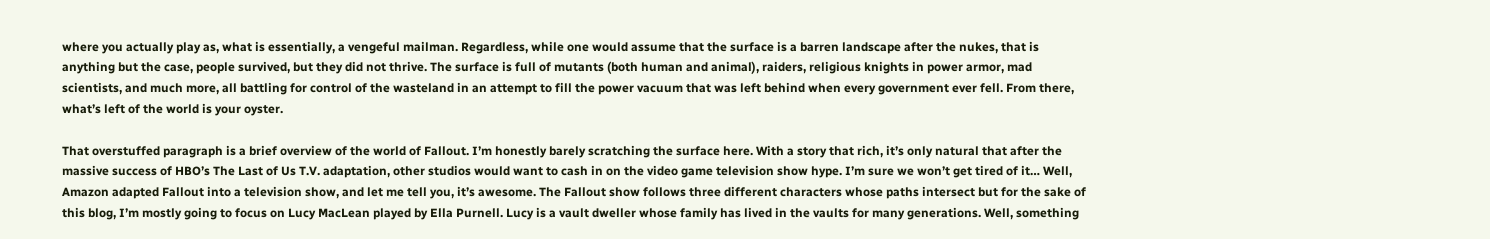where you actually play as, what is essentially, a vengeful mailman. Regardless, while one would assume that the surface is a barren landscape after the nukes, that is anything but the case, people survived, but they did not thrive. The surface is full of mutants (both human and animal), raiders, religious knights in power armor, mad scientists, and much more, all battling for control of the wasteland in an attempt to fill the power vacuum that was left behind when every government ever fell. From there, what’s left of the world is your oyster.

That overstuffed paragraph is a brief overview of the world of Fallout. I’m honestly barely scratching the surface here. With a story that rich, it’s only natural that after the massive success of HBO’s The Last of Us T.V. adaptation, other studios would want to cash in on the video game television show hype. I’m sure we won’t get tired of it… Well, Amazon adapted Fallout into a television show, and let me tell you, it’s awesome. The Fallout show follows three different characters whose paths intersect but for the sake of this blog, I’m mostly going to focus on Lucy MacLean played by Ella Purnell. Lucy is a vault dweller whose family has lived in the vaults for many generations. Well, something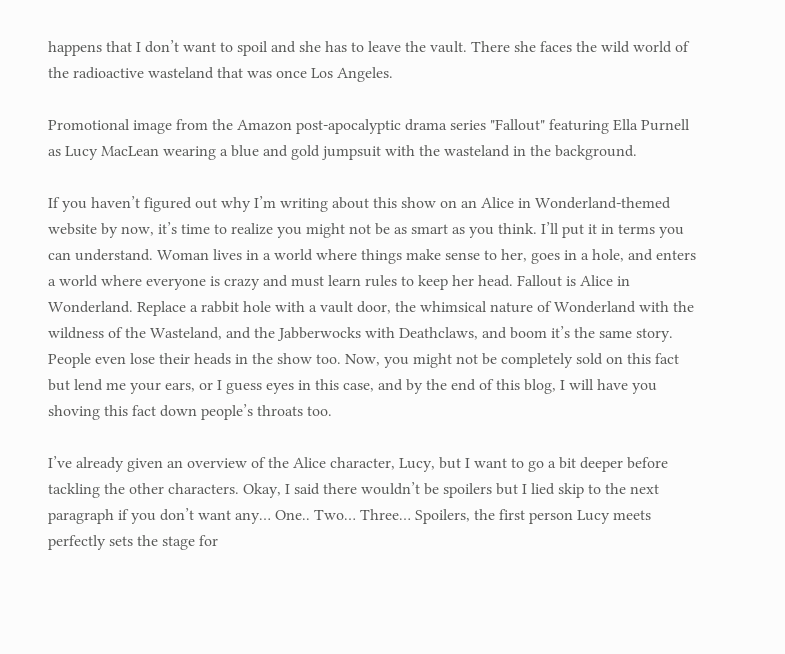happens that I don’t want to spoil and she has to leave the vault. There she faces the wild world of the radioactive wasteland that was once Los Angeles.

Promotional image from the Amazon post-apocalyptic drama series "Fallout" featuring Ella Purnell as Lucy MacLean wearing a blue and gold jumpsuit with the wasteland in the background.

If you haven’t figured out why I’m writing about this show on an Alice in Wonderland-themed website by now, it’s time to realize you might not be as smart as you think. I’ll put it in terms you can understand. Woman lives in a world where things make sense to her, goes in a hole, and enters a world where everyone is crazy and must learn rules to keep her head. Fallout is Alice in Wonderland. Replace a rabbit hole with a vault door, the whimsical nature of Wonderland with the wildness of the Wasteland, and the Jabberwocks with Deathclaws, and boom it’s the same story. People even lose their heads in the show too. Now, you might not be completely sold on this fact but lend me your ears, or I guess eyes in this case, and by the end of this blog, I will have you shoving this fact down people’s throats too.

I’ve already given an overview of the Alice character, Lucy, but I want to go a bit deeper before tackling the other characters. Okay, I said there wouldn’t be spoilers but I lied skip to the next paragraph if you don’t want any… One.. Two… Three… Spoilers, the first person Lucy meets perfectly sets the stage for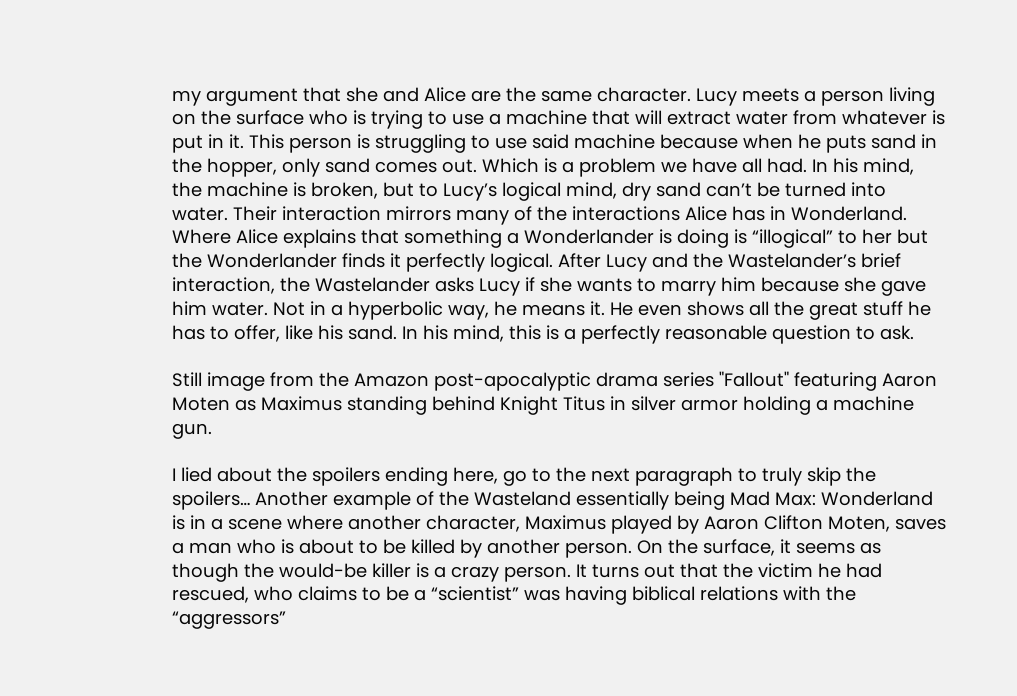my argument that she and Alice are the same character. Lucy meets a person living on the surface who is trying to use a machine that will extract water from whatever is put in it. This person is struggling to use said machine because when he puts sand in the hopper, only sand comes out. Which is a problem we have all had. In his mind, the machine is broken, but to Lucy’s logical mind, dry sand can’t be turned into water. Their interaction mirrors many of the interactions Alice has in Wonderland. Where Alice explains that something a Wonderlander is doing is “illogical” to her but the Wonderlander finds it perfectly logical. After Lucy and the Wastelander’s brief interaction, the Wastelander asks Lucy if she wants to marry him because she gave him water. Not in a hyperbolic way, he means it. He even shows all the great stuff he has to offer, like his sand. In his mind, this is a perfectly reasonable question to ask.

Still image from the Amazon post-apocalyptic drama series "Fallout" featuring Aaron Moten as Maximus standing behind Knight Titus in silver armor holding a machine gun.

I lied about the spoilers ending here, go to the next paragraph to truly skip the spoilers… Another example of the Wasteland essentially being Mad Max: Wonderland is in a scene where another character, Maximus played by Aaron Clifton Moten, saves a man who is about to be killed by another person. On the surface, it seems as though the would-be killer is a crazy person. It turns out that the victim he had rescued, who claims to be a “scientist” was having biblical relations with the “aggressors”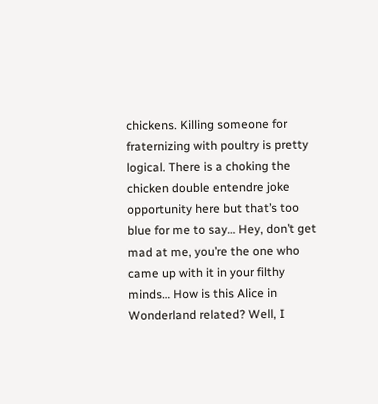chickens. Killing someone for fraternizing with poultry is pretty logical. There is a choking the chicken double entendre joke opportunity here but that’s too blue for me to say… Hey, don’t get mad at me, you’re the one who came up with it in your filthy minds… How is this Alice in Wonderland related? Well, I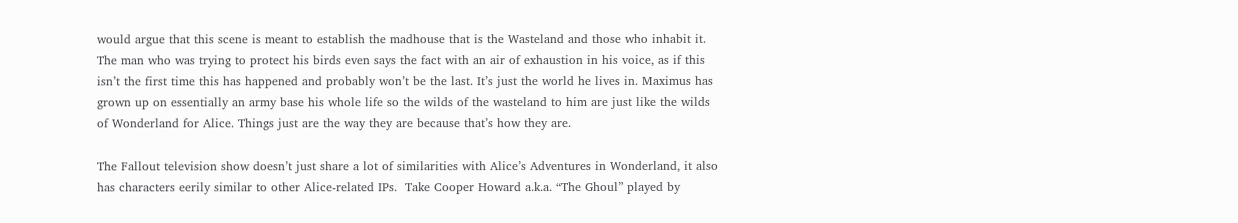would argue that this scene is meant to establish the madhouse that is the Wasteland and those who inhabit it. The man who was trying to protect his birds even says the fact with an air of exhaustion in his voice, as if this isn’t the first time this has happened and probably won’t be the last. It’s just the world he lives in. Maximus has grown up on essentially an army base his whole life so the wilds of the wasteland to him are just like the wilds of Wonderland for Alice. Things just are the way they are because that’s how they are.

The Fallout television show doesn’t just share a lot of similarities with Alice’s Adventures in Wonderland, it also has characters eerily similar to other Alice-related IPs.  Take Cooper Howard a.k.a. “The Ghoul” played by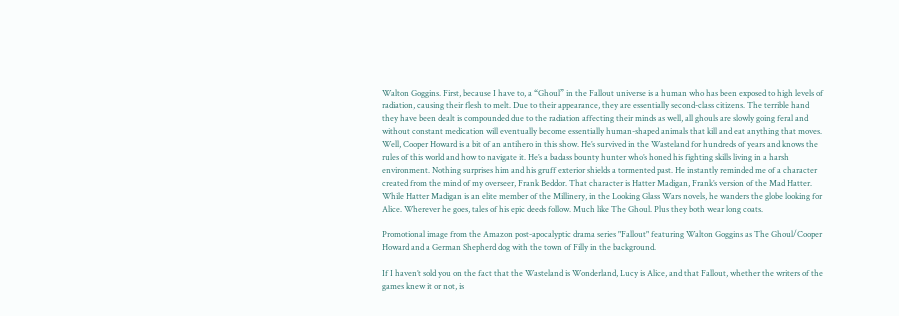Walton Goggins. First, because I have to, a “Ghoul” in the Fallout universe is a human who has been exposed to high levels of radiation, causing their flesh to melt. Due to their appearance, they are essentially second-class citizens. The terrible hand they have been dealt is compounded due to the radiation affecting their minds as well, all ghouls are slowly going feral and without constant medication will eventually become essentially human-shaped animals that kill and eat anything that moves. Well, Cooper Howard is a bit of an antihero in this show. He’s survived in the Wasteland for hundreds of years and knows the rules of this world and how to navigate it. He’s a badass bounty hunter who’s honed his fighting skills living in a harsh environment. Nothing surprises him and his gruff exterior shields a tormented past. He instantly reminded me of a character created from the mind of my overseer, Frank Beddor. That character is Hatter Madigan, Frank’s version of the Mad Hatter. While Hatter Madigan is an elite member of the Millinery, in the Looking Glass Wars novels, he wanders the globe looking for Alice. Wherever he goes, tales of his epic deeds follow. Much like The Ghoul. Plus they both wear long coats.

Promotional image from the Amazon post-apocalyptic drama series "Fallout" featuring Walton Goggins as The Ghoul/Cooper Howard and a German Shepherd dog with the town of Filly in the background.

If I haven’t sold you on the fact that the Wasteland is Wonderland, Lucy is Alice, and that Fallout, whether the writers of the games knew it or not, is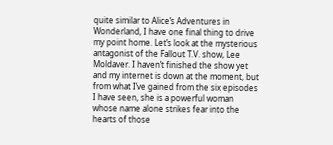quite similar to Alice’s Adventures in Wonderland, I have one final thing to drive my point home. Let’s look at the mysterious antagonist of the Fallout T.V. show, Lee Moldaver. I haven’t finished the show yet and my internet is down at the moment, but from what I’ve gained from the six episodes I have seen, she is a powerful woman whose name alone strikes fear into the hearts of those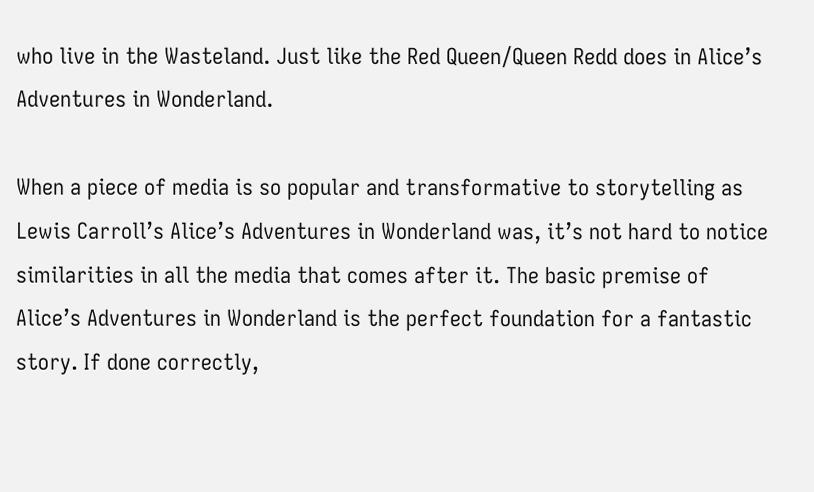who live in the Wasteland. Just like the Red Queen/Queen Redd does in Alice’s Adventures in Wonderland.

When a piece of media is so popular and transformative to storytelling as Lewis Carroll’s Alice’s Adventures in Wonderland was, it’s not hard to notice similarities in all the media that comes after it. The basic premise of Alice’s Adventures in Wonderland is the perfect foundation for a fantastic story. If done correctly,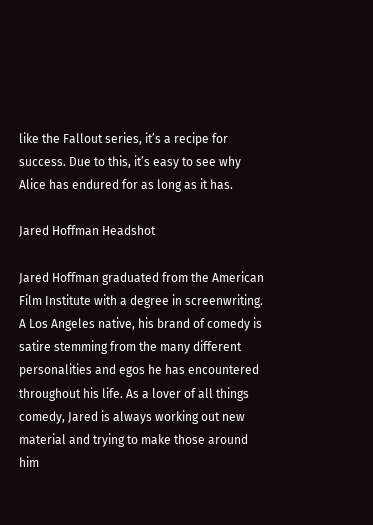like the Fallout series, it’s a recipe for success. Due to this, it’s easy to see why Alice has endured for as long as it has.

Jared Hoffman Headshot

Jared Hoffman graduated from the American Film Institute with a degree in screenwriting. A Los Angeles native, his brand of comedy is satire stemming from the many different personalities and egos he has encountered throughout his life. As a lover of all things comedy, Jared is always working out new material and trying to make those around him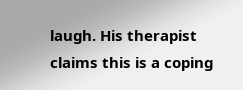laugh. His therapist claims this is a coping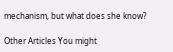mechanism, but what does she know?

Other Articles You might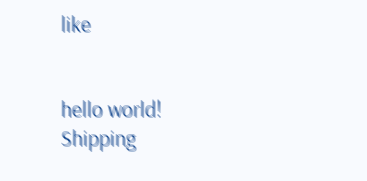like


hello world!
Shipping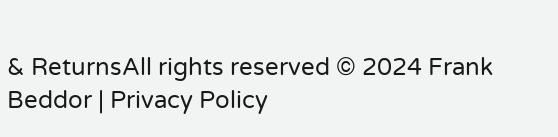& ReturnsAll rights reserved © 2024 Frank Beddor | Privacy Policy